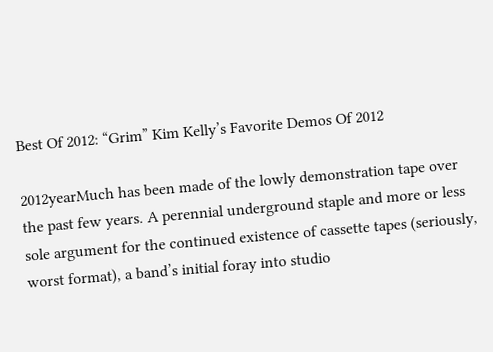Best Of 2012: “Grim” Kim Kelly’s Favorite Demos Of 2012

2012yearMuch has been made of the lowly demonstration tape over the past few years. A perennial underground staple and more or less sole argument for the continued existence of cassette tapes (seriously, worst format), a band’s initial foray into studio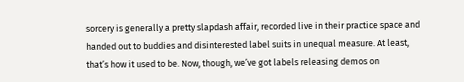sorcery is generally a pretty slapdash affair, recorded live in their practice space and handed out to buddies and disinterested label suits in unequal measure. At least, that’s how it used to be. Now, though, we’ve got labels releasing demos on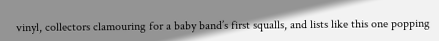vinyl, collectors clamouring for a baby band’s first squalls, and lists like this one popping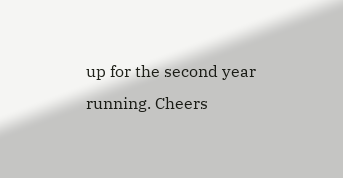up for the second year running. Cheers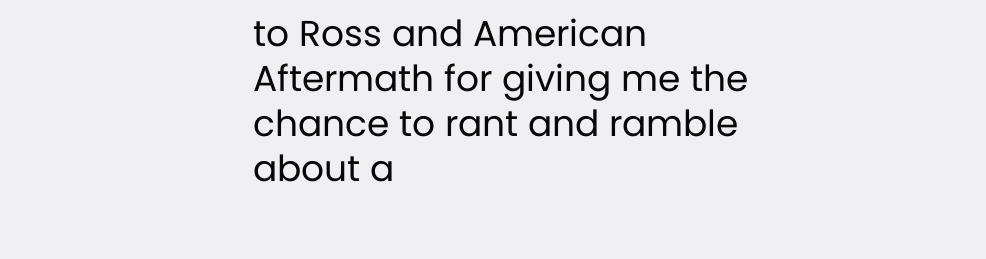to Ross and American Aftermath for giving me the chance to rant and ramble about a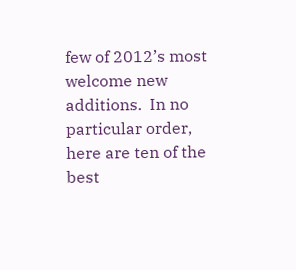few of 2012’s most welcome new additions.  In no particular order, here are ten of the best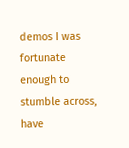demos I was fortunate enough to stumble across, have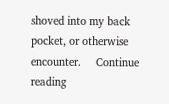shoved into my back pocket, or otherwise encounter.     Continue reading